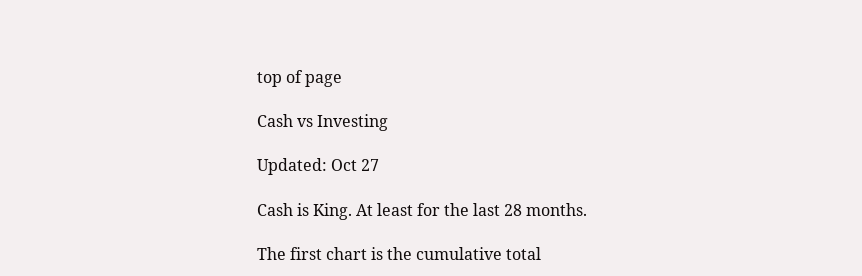top of page

Cash vs Investing

Updated: Oct 27

Cash is King. At least for the last 28 months.

The first chart is the cumulative total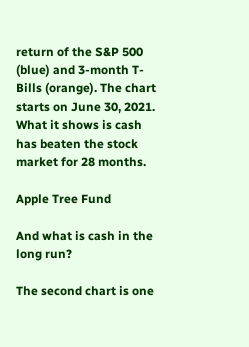return of the S&P 500 (blue) and 3-month T-Bills (orange). The chart starts on June 30, 2021. What it shows is cash has beaten the stock market for 28 months.

Apple Tree Fund

And what is cash in the long run?

The second chart is one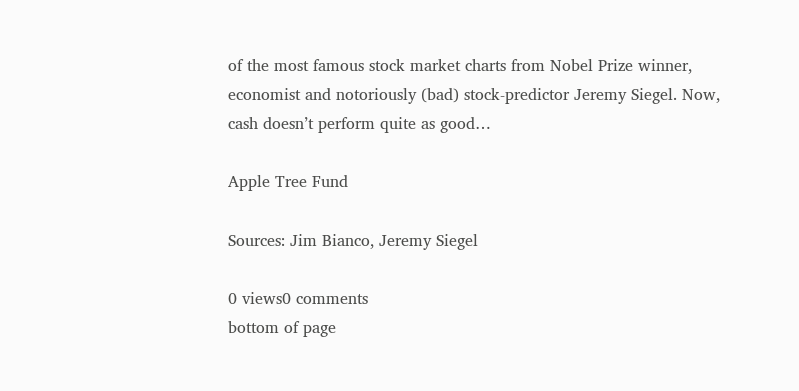of the most famous stock market charts from Nobel Prize winner, economist and notoriously (bad) stock-predictor Jeremy Siegel. Now, cash doesn’t perform quite as good…

Apple Tree Fund

Sources: Jim Bianco, Jeremy Siegel

0 views0 comments
bottom of page